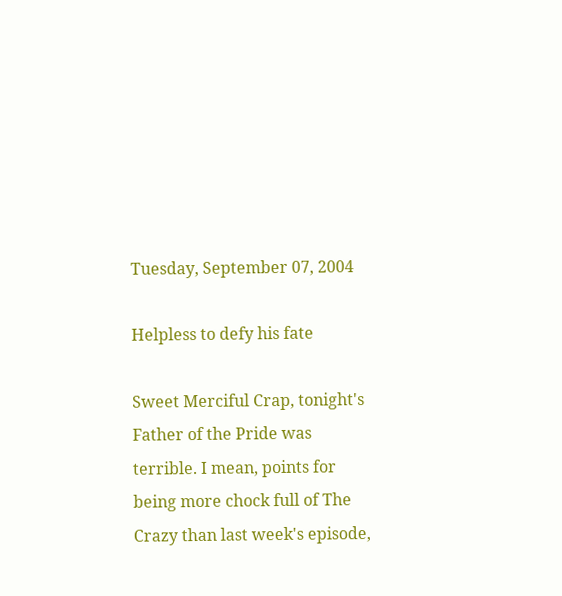Tuesday, September 07, 2004

Helpless to defy his fate

Sweet Merciful Crap, tonight's Father of the Pride was terrible. I mean, points for being more chock full of The Crazy than last week's episode,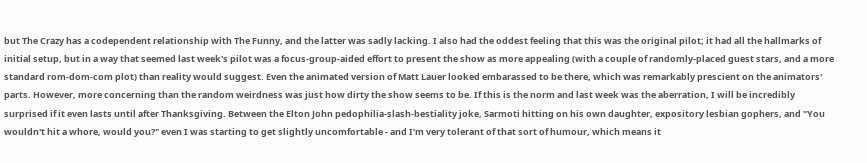but The Crazy has a codependent relationship with The Funny, and the latter was sadly lacking. I also had the oddest feeling that this was the original pilot; it had all the hallmarks of initial setup, but in a way that seemed last week's pilot was a focus-group-aided effort to present the show as more appealing (with a couple of randomly-placed guest stars, and a more standard rom-dom-com plot) than reality would suggest. Even the animated version of Matt Lauer looked embarassed to be there, which was remarkably prescient on the animators' parts. However, more concerning than the random weirdness was just how dirty the show seems to be. If this is the norm and last week was the aberration, I will be incredibly surprised if it even lasts until after Thanksgiving. Between the Elton John pedophilia-slash-bestiality joke, Sarmoti hitting on his own daughter, expository lesbian gophers, and "You wouldn't hit a whore, would you?" even I was starting to get slightly uncomfortable - and I'm very tolerant of that sort of humour, which means it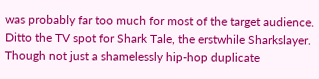was probably far too much for most of the target audience. Ditto the TV spot for Shark Tale, the erstwhile Sharkslayer. Though not just a shamelessly hip-hop duplicate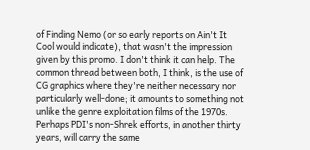of Finding Nemo (or so early reports on Ain't It Cool would indicate), that wasn't the impression given by this promo. I don't think it can help. The common thread between both, I think, is the use of CG graphics where they're neither necessary nor particularly well-done; it amounts to something not unlike the genre exploitation films of the 1970s. Perhaps PDI's non-Shrek efforts, in another thirty years, will carry the same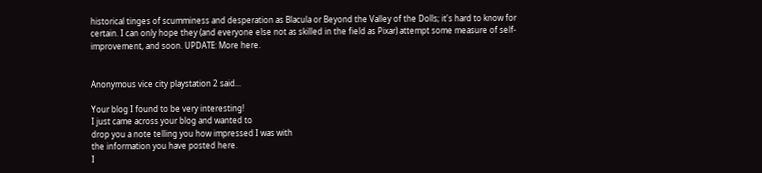historical tinges of scumminess and desperation as Blacula or Beyond the Valley of the Dolls; it's hard to know for certain. I can only hope they (and everyone else not as skilled in the field as Pixar) attempt some measure of self-improvement, and soon. UPDATE: More here.


Anonymous vice city playstation 2 said...

Your blog I found to be very interesting!
I just came across your blog and wanted to
drop you a note telling you how impressed I was with
the information you have posted here.
I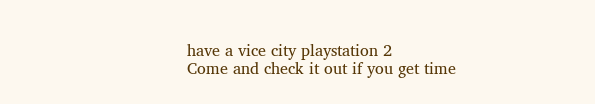have a vice city playstation 2
Come and check it out if you get time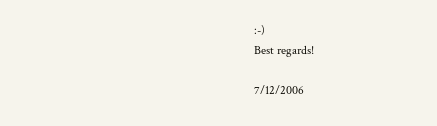:-)
Best regards!

7/12/2006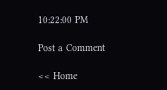10:22:00 PM

Post a Comment

<< Home